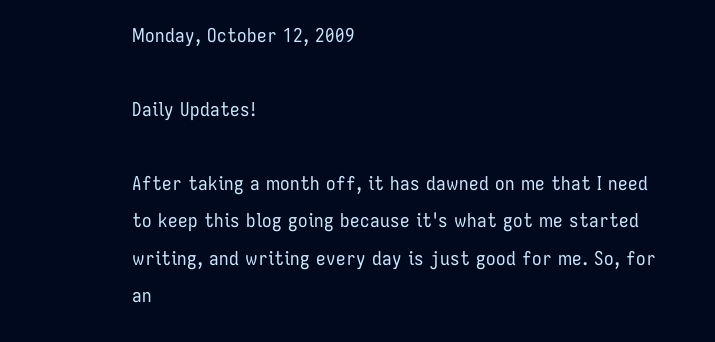Monday, October 12, 2009

Daily Updates!

After taking a month off, it has dawned on me that I need to keep this blog going because it's what got me started writing, and writing every day is just good for me. So, for an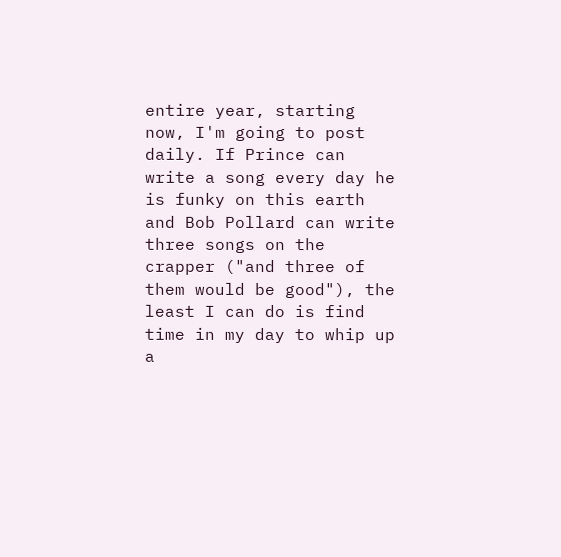entire year, starting now, I'm going to post daily. If Prince can write a song every day he is funky on this earth and Bob Pollard can write three songs on the crapper ("and three of them would be good"), the least I can do is find time in my day to whip up a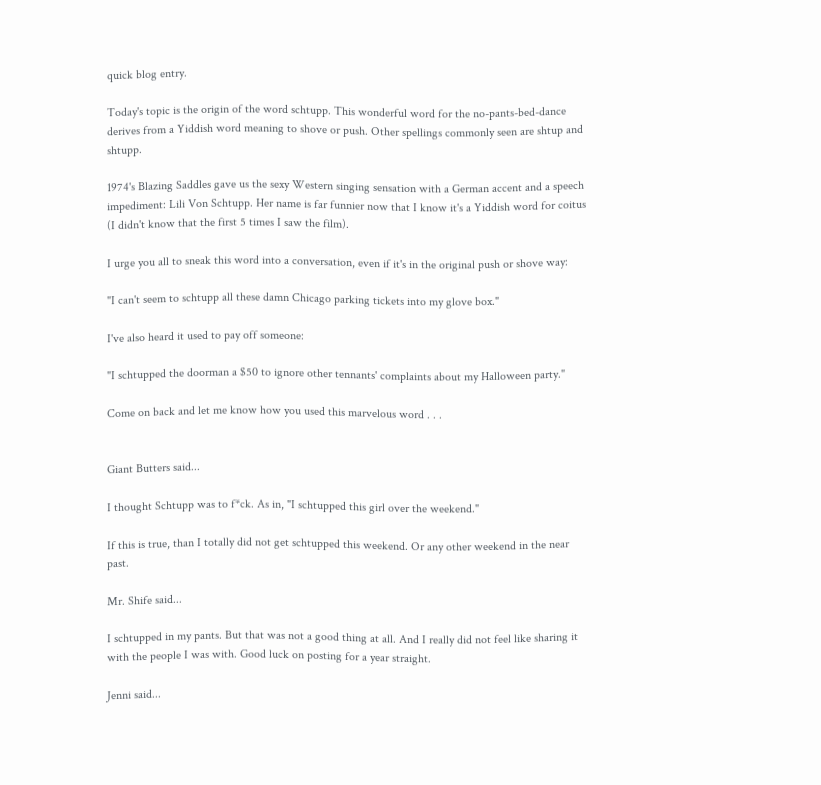quick blog entry.

Today's topic is the origin of the word schtupp. This wonderful word for the no-pants-bed-dance derives from a Yiddish word meaning to shove or push. Other spellings commonly seen are shtup and shtupp.

1974's Blazing Saddles gave us the sexy Western singing sensation with a German accent and a speech impediment: Lili Von Schtupp. Her name is far funnier now that I know it's a Yiddish word for coitus (I didn't know that the first 5 times I saw the film).

I urge you all to sneak this word into a conversation, even if it's in the original push or shove way:

"I can't seem to schtupp all these damn Chicago parking tickets into my glove box."

I've also heard it used to pay off someone:

"I schtupped the doorman a $50 to ignore other tennants' complaints about my Halloween party."

Come on back and let me know how you used this marvelous word . . .


Giant Butters said...

I thought Schtupp was to f*ck. As in, "I schtupped this girl over the weekend."

If this is true, than I totally did not get schtupped this weekend. Or any other weekend in the near past.

Mr. Shife said...

I schtupped in my pants. But that was not a good thing at all. And I really did not feel like sharing it with the people I was with. Good luck on posting for a year straight.

Jenni said...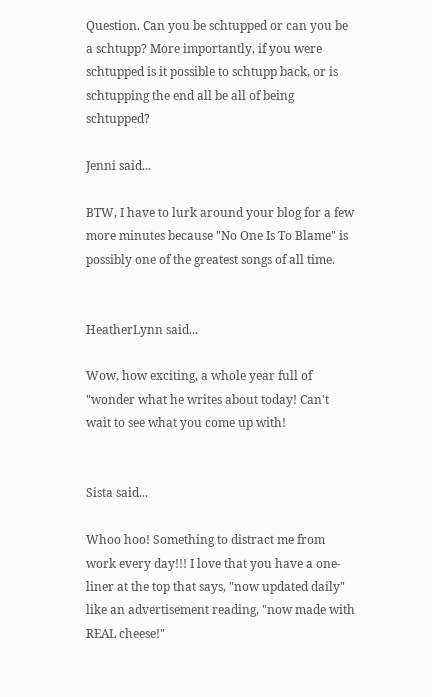Question. Can you be schtupped or can you be a schtupp? More importantly, if you were schtupped is it possible to schtupp back, or is schtupping the end all be all of being schtupped?

Jenni said...

BTW, I have to lurk around your blog for a few more minutes because "No One Is To Blame" is possibly one of the greatest songs of all time.


HeatherLynn said...

Wow, how exciting, a whole year full of "wonder what he writes about today! Can't wait to see what you come up with!


Sista said...

Whoo hoo! Something to distract me from work every day!!! I love that you have a one-liner at the top that says, "now updated daily" like an advertisement reading, "now made with REAL cheese!"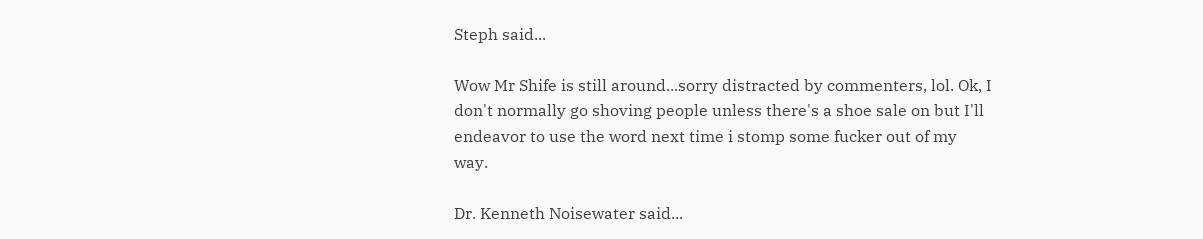Steph said...

Wow Mr Shife is still around...sorry distracted by commenters, lol. Ok, I don't normally go shoving people unless there's a shoe sale on but I'll endeavor to use the word next time i stomp some fucker out of my way.

Dr. Kenneth Noisewater said...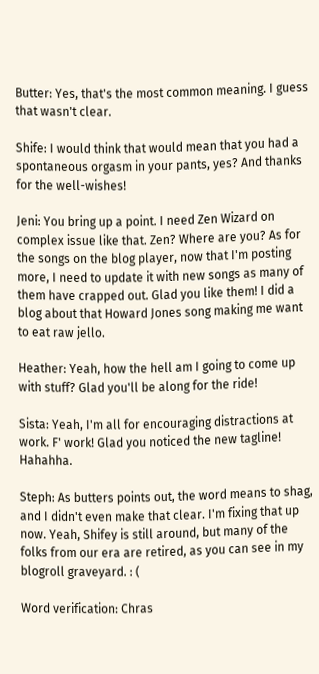Butter: Yes, that's the most common meaning. I guess that wasn't clear.

Shife: I would think that would mean that you had a spontaneous orgasm in your pants, yes? And thanks for the well-wishes!

Jeni: You bring up a point. I need Zen Wizard on complex issue like that. Zen? Where are you? As for the songs on the blog player, now that I'm posting more, I need to update it with new songs as many of them have crapped out. Glad you like them! I did a blog about that Howard Jones song making me want to eat raw jello.

Heather: Yeah, how the hell am I going to come up with stuff? Glad you'll be along for the ride!

Sista: Yeah, I'm all for encouraging distractions at work. F' work! Glad you noticed the new tagline! Hahahha.

Steph: As butters points out, the word means to shag, and I didn't even make that clear. I'm fixing that up now. Yeah, Shifey is still around, but many of the folks from our era are retired, as you can see in my blogroll graveyard. : (

Word verification: Chras